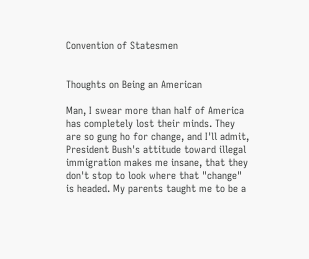Convention of Statesmen


Thoughts on Being an American

Man, I swear more than half of America has completely lost their minds. They are so gung ho for change, and I'll admit, President Bush's attitude toward illegal immigration makes me insane, that they don't stop to look where that "change" is headed. My parents taught me to be a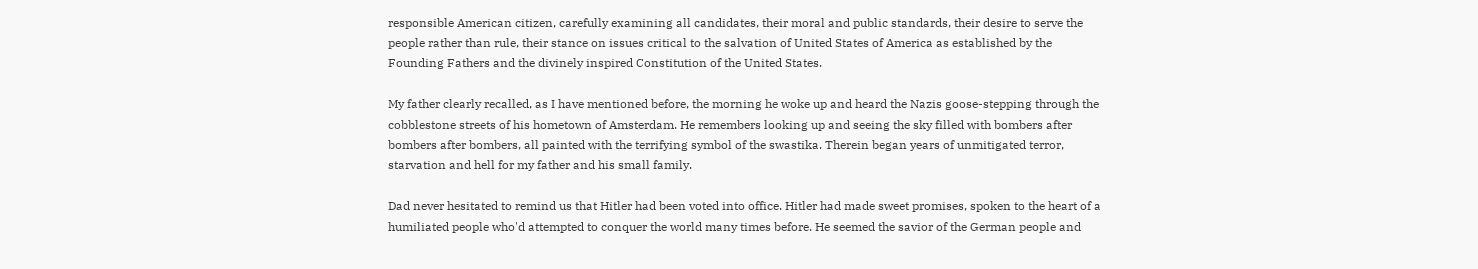responsible American citizen, carefully examining all candidates, their moral and public standards, their desire to serve the people rather than rule, their stance on issues critical to the salvation of United States of America as established by the Founding Fathers and the divinely inspired Constitution of the United States.

My father clearly recalled, as I have mentioned before, the morning he woke up and heard the Nazis goose-stepping through the cobblestone streets of his hometown of Amsterdam. He remembers looking up and seeing the sky filled with bombers after bombers after bombers, all painted with the terrifying symbol of the swastika. Therein began years of unmitigated terror, starvation and hell for my father and his small family.

Dad never hesitated to remind us that Hitler had been voted into office. Hitler had made sweet promises, spoken to the heart of a humiliated people who'd attempted to conquer the world many times before. He seemed the savior of the German people and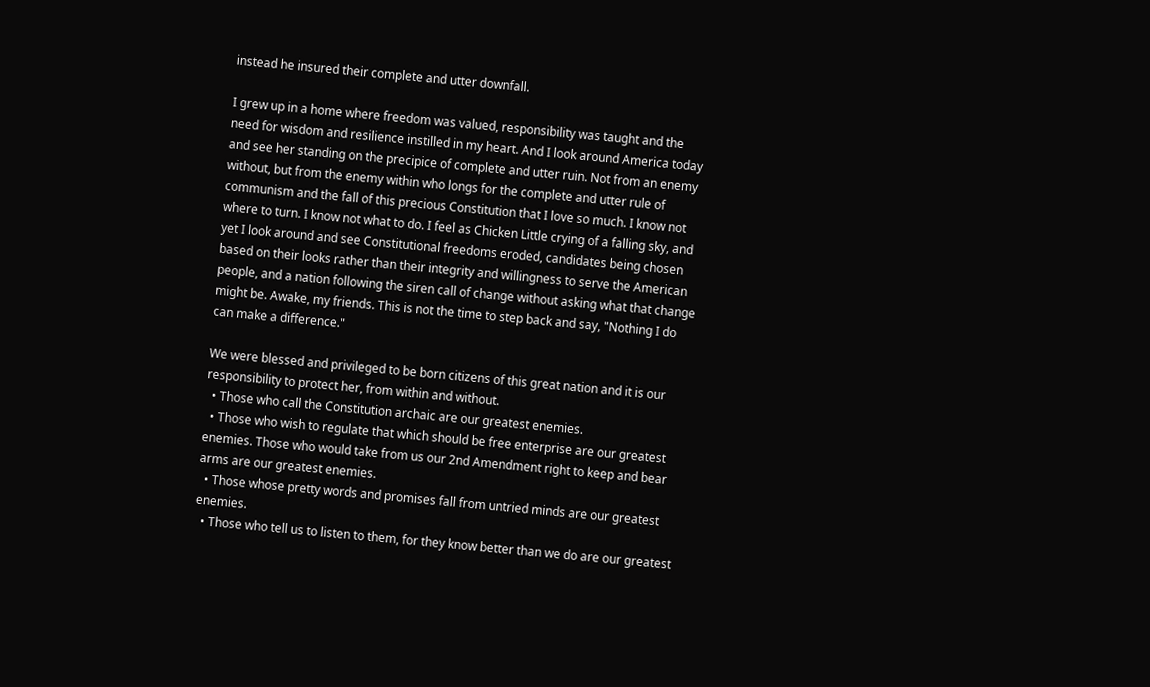instead he insured their complete and utter downfall.

I grew up in a home where freedom was valued, responsibility was taught and the need for wisdom and resilience instilled in my heart. And I look around America today and see her standing on the precipice of complete and utter ruin. Not from an enemy without, but from the enemy within who longs for the complete and utter rule of communism and the fall of this precious Constitution that I love so much. I know not where to turn. I know not what to do. I feel as Chicken Little crying of a falling sky, and yet I look around and see Constitutional freedoms eroded, candidates being chosen based on their looks rather than their integrity and willingness to serve the American people, and a nation following the siren call of change without asking what that change might be. Awake, my friends. This is not the time to step back and say, "Nothing I do can make a difference."

We were blessed and privileged to be born citizens of this great nation and it is our responsibility to protect her, from within and without.
  • Those who call the Constitution archaic are our greatest enemies.
  • Those who wish to regulate that which should be free enterprise are our greatest enemies. Those who would take from us our 2nd Amendment right to keep and bear arms are our greatest enemies.
  • Those whose pretty words and promises fall from untried minds are our greatest enemies.
  • Those who tell us to listen to them, for they know better than we do are our greatest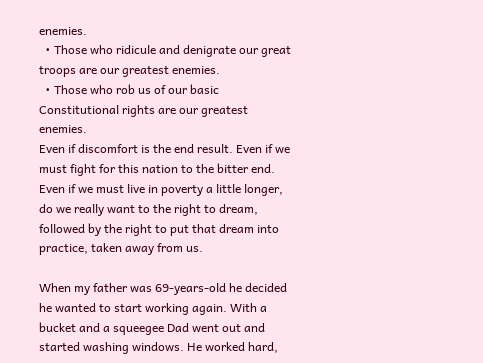enemies.
  • Those who ridicule and denigrate our great troops are our greatest enemies.
  • Those who rob us of our basic Constitutional rights are our greatest enemies.
Even if discomfort is the end result. Even if we must fight for this nation to the bitter end. Even if we must live in poverty a little longer, do we really want to the right to dream, followed by the right to put that dream into practice, taken away from us.

When my father was 69-years-old he decided he wanted to start working again. With a bucket and a squeegee Dad went out and started washing windows. He worked hard,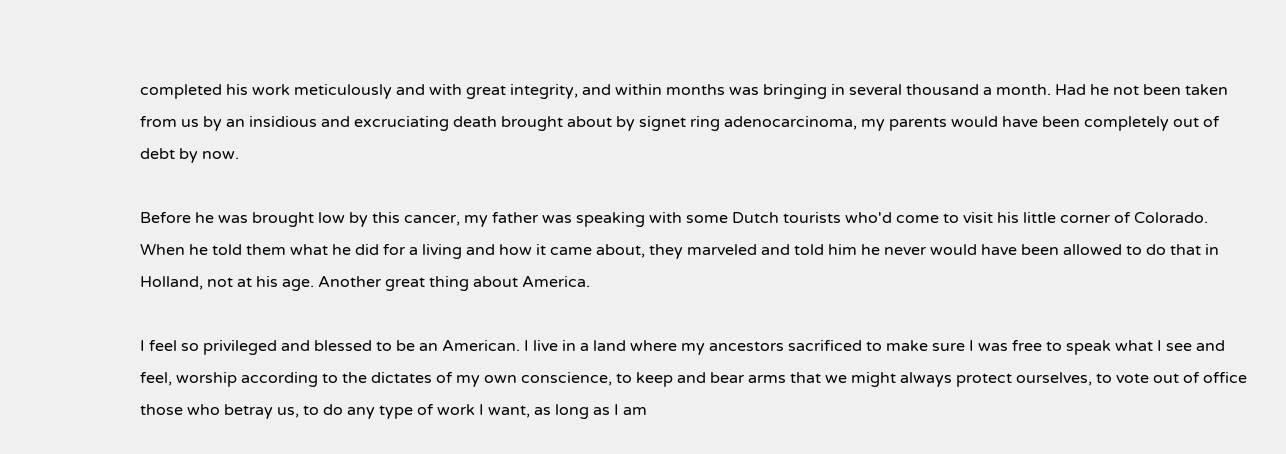completed his work meticulously and with great integrity, and within months was bringing in several thousand a month. Had he not been taken from us by an insidious and excruciating death brought about by signet ring adenocarcinoma, my parents would have been completely out of debt by now.

Before he was brought low by this cancer, my father was speaking with some Dutch tourists who'd come to visit his little corner of Colorado. When he told them what he did for a living and how it came about, they marveled and told him he never would have been allowed to do that in Holland, not at his age. Another great thing about America.

I feel so privileged and blessed to be an American. I live in a land where my ancestors sacrificed to make sure I was free to speak what I see and feel, worship according to the dictates of my own conscience, to keep and bear arms that we might always protect ourselves, to vote out of office those who betray us, to do any type of work I want, as long as I am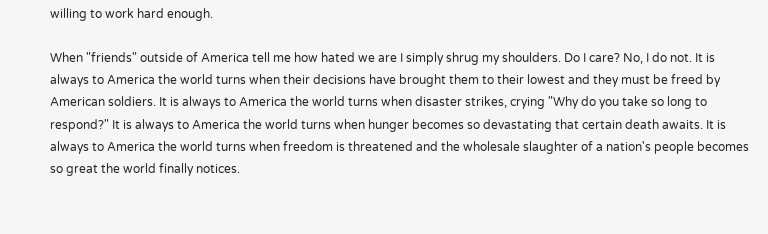willing to work hard enough.

When "friends" outside of America tell me how hated we are I simply shrug my shoulders. Do I care? No, I do not. It is always to America the world turns when their decisions have brought them to their lowest and they must be freed by American soldiers. It is always to America the world turns when disaster strikes, crying "Why do you take so long to respond?" It is always to America the world turns when hunger becomes so devastating that certain death awaits. It is always to America the world turns when freedom is threatened and the wholesale slaughter of a nation's people becomes so great the world finally notices.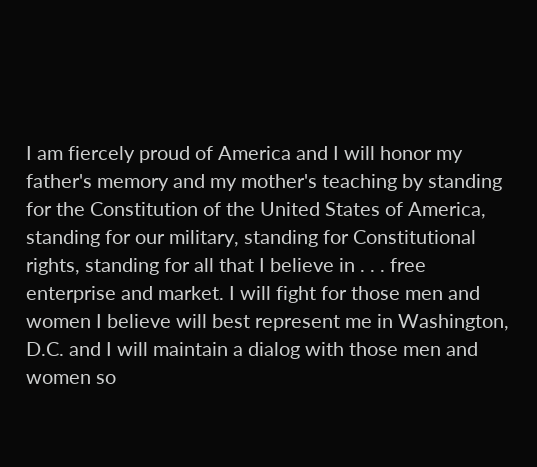I am fiercely proud of America and I will honor my father's memory and my mother's teaching by standing for the Constitution of the United States of America, standing for our military, standing for Constitutional rights, standing for all that I believe in . . . free enterprise and market. I will fight for those men and women I believe will best represent me in Washington, D.C. and I will maintain a dialog with those men and women so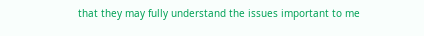that they may fully understand the issues important to me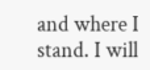and where I stand. I will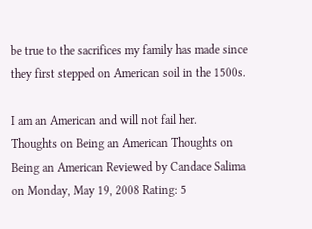be true to the sacrifices my family has made since they first stepped on American soil in the 1500s.

I am an American and will not fail her.
Thoughts on Being an American Thoughts on Being an American Reviewed by Candace Salima on Monday, May 19, 2008 Rating: 5